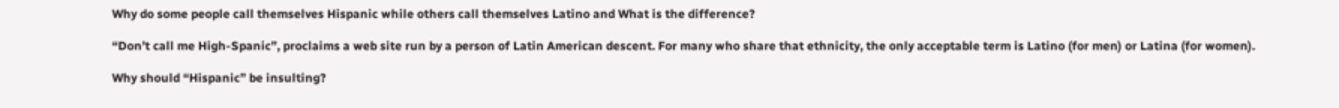Why do some people call themselves Hispanic while others call themselves Latino and What is the difference?

“Don’t call me High-Spanic”, proclaims a web site run by a person of Latin American descent. For many who share that ethnicity, the only acceptable term is Latino (for men) or Latina (for women).

Why should “Hispanic” be insulting?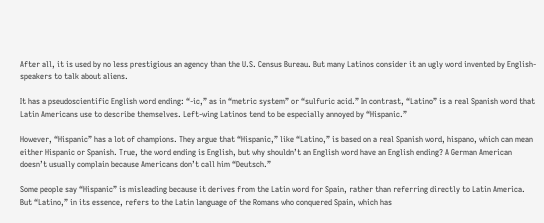After all, it is used by no less prestigious an agency than the U.S. Census Bureau. But many Latinos consider it an ugly word invented by English-speakers to talk about aliens.

It has a pseudoscientific English word ending: “-ic,” as in “metric system” or “sulfuric acid.” In contrast, “Latino” is a real Spanish word that Latin Americans use to describe themselves. Left-wing Latinos tend to be especially annoyed by “Hispanic.”

However, “Hispanic” has a lot of champions. They argue that “Hispanic,” like “Latino,” is based on a real Spanish word, hispano, which can mean either Hispanic or Spanish. True, the word ending is English, but why shouldn’t an English word have an English ending? A German American doesn’t usually complain because Americans don’t call him “Deutsch.”

Some people say “Hispanic” is misleading because it derives from the Latin word for Spain, rather than referring directly to Latin America. But “Latino,” in its essence, refers to the Latin language of the Romans who conquered Spain, which has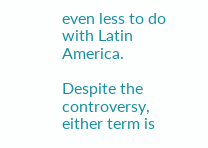even less to do with Latin America.

Despite the controversy, either term is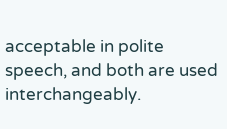acceptable in polite speech, and both are used interchangeably.